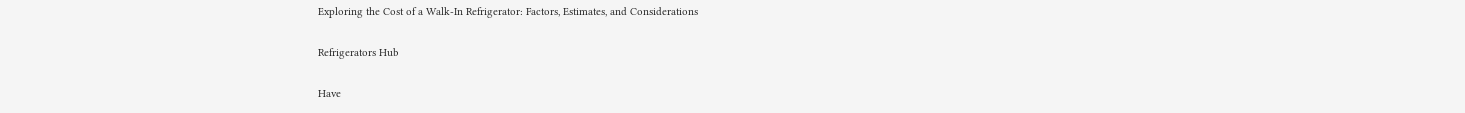Exploring the Cost of a Walk-In Refrigerator: Factors, Estimates, and Considerations

Refrigerators Hub

Have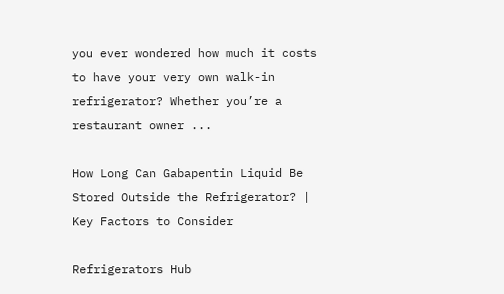you ever wondered how much it costs to have your very own walk-in refrigerator? Whether you’re a restaurant owner ...

How Long Can Gabapentin Liquid Be Stored Outside the Refrigerator? | Key Factors to Consider

Refrigerators Hub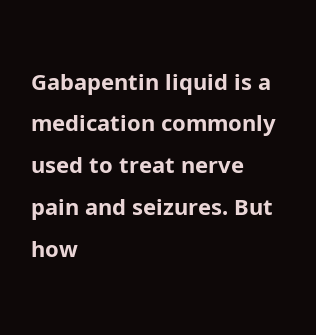Gabapentin liquid is a medication commonly used to treat nerve pain and seizures. But how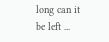long can it be left ...